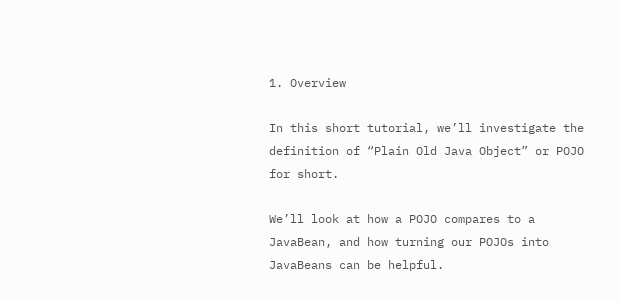1. Overview

In this short tutorial, we’ll investigate the definition of “Plain Old Java Object” or POJO for short.

We’ll look at how a POJO compares to a JavaBean, and how turning our POJOs into JavaBeans can be helpful.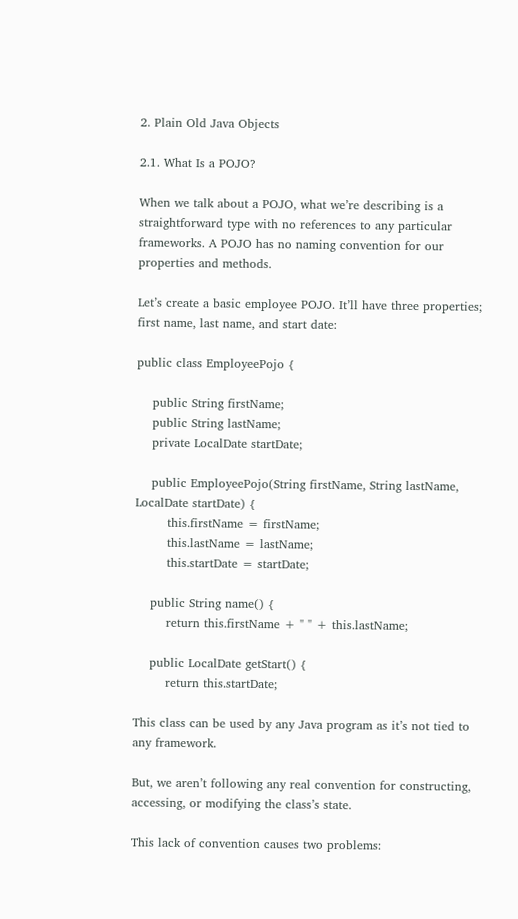2. Plain Old Java Objects

2.1. What Is a POJO?

When we talk about a POJO, what we’re describing is a straightforward type with no references to any particular frameworks. A POJO has no naming convention for our properties and methods.

Let’s create a basic employee POJO. It’ll have three properties; first name, last name, and start date:

public class EmployeePojo {

    public String firstName;
    public String lastName;
    private LocalDate startDate;

    public EmployeePojo(String firstName, String lastName, LocalDate startDate) {
        this.firstName = firstName;
        this.lastName = lastName;
        this.startDate = startDate;

    public String name() {
        return this.firstName + " " + this.lastName;

    public LocalDate getStart() {
        return this.startDate;

This class can be used by any Java program as it’s not tied to any framework.

But, we aren’t following any real convention for constructing, accessing, or modifying the class’s state.

This lack of convention causes two problems: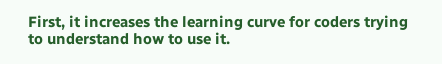First, it increases the learning curve for coders trying to understand how to use it.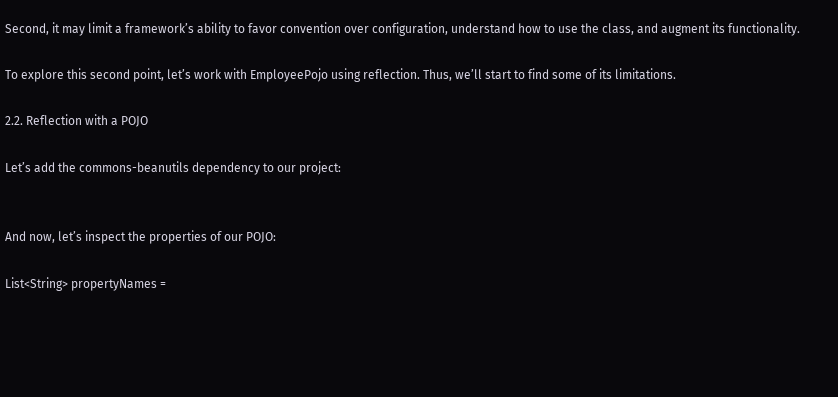Second, it may limit a framework’s ability to favor convention over configuration, understand how to use the class, and augment its functionality.

To explore this second point, let’s work with EmployeePojo using reflection. Thus, we’ll start to find some of its limitations.

2.2. Reflection with a POJO

Let’s add the commons-beanutils dependency to our project:


And now, let’s inspect the properties of our POJO:

List<String> propertyNames =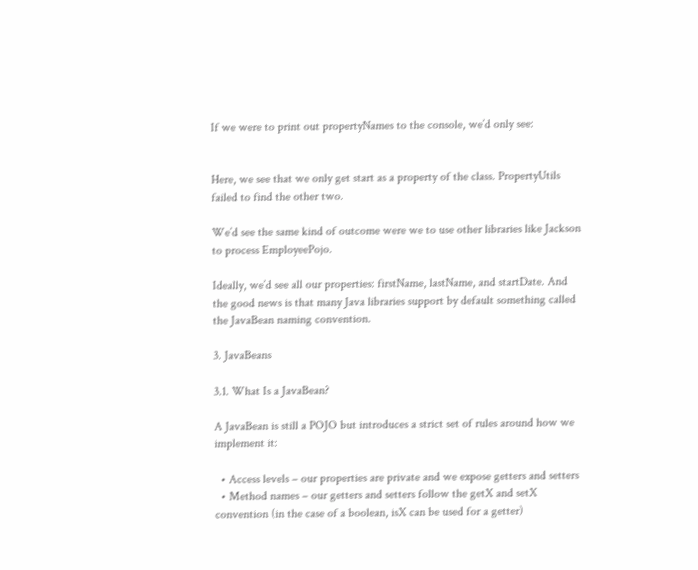If we were to print out propertyNames to the console, we’d only see:


Here, we see that we only get start as a property of the class. PropertyUtils failed to find the other two.

We’d see the same kind of outcome were we to use other libraries like Jackson to process EmployeePojo.

Ideally, we’d see all our properties: firstName, lastName, and startDate. And the good news is that many Java libraries support by default something called the JavaBean naming convention.

3. JavaBeans

3.1. What Is a JavaBean?

A JavaBean is still a POJO but introduces a strict set of rules around how we implement it:

  • Access levels – our properties are private and we expose getters and setters
  • Method names – our getters and setters follow the getX and setX convention (in the case of a boolean, isX can be used for a getter)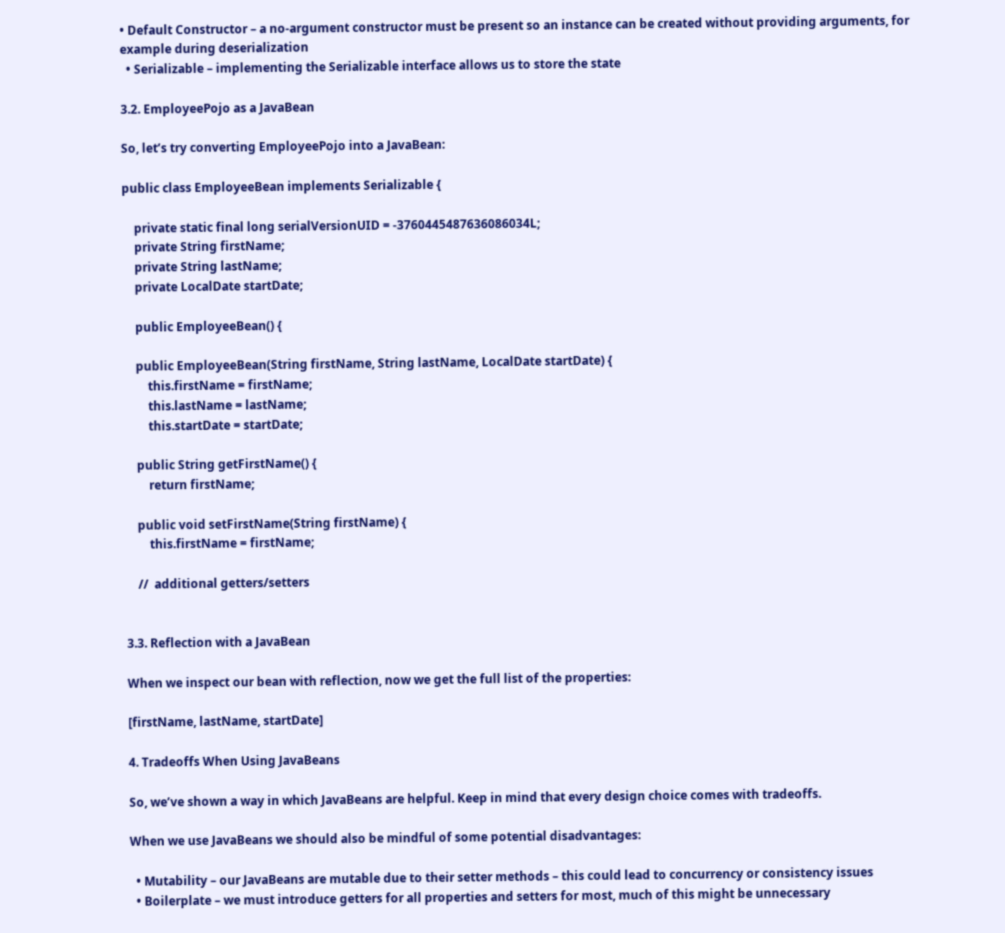• Default Constructor – a no-argument constructor must be present so an instance can be created without providing arguments, for example during deserialization
  • Serializable – implementing the Serializable interface allows us to store the state

3.2. EmployeePojo as a JavaBean

So, let’s try converting EmployeePojo into a JavaBean:

public class EmployeeBean implements Serializable {

    private static final long serialVersionUID = -3760445487636086034L;
    private String firstName;
    private String lastName;
    private LocalDate startDate;

    public EmployeeBean() {

    public EmployeeBean(String firstName, String lastName, LocalDate startDate) {
        this.firstName = firstName;
        this.lastName = lastName;
        this.startDate = startDate;

    public String getFirstName() {
        return firstName;

    public void setFirstName(String firstName) {
        this.firstName = firstName;

    //  additional getters/setters


3.3. Reflection with a JavaBean

When we inspect our bean with reflection, now we get the full list of the properties:

[firstName, lastName, startDate]

4. Tradeoffs When Using JavaBeans

So, we’ve shown a way in which JavaBeans are helpful. Keep in mind that every design choice comes with tradeoffs.

When we use JavaBeans we should also be mindful of some potential disadvantages:

  • Mutability – our JavaBeans are mutable due to their setter methods – this could lead to concurrency or consistency issues
  • Boilerplate – we must introduce getters for all properties and setters for most, much of this might be unnecessary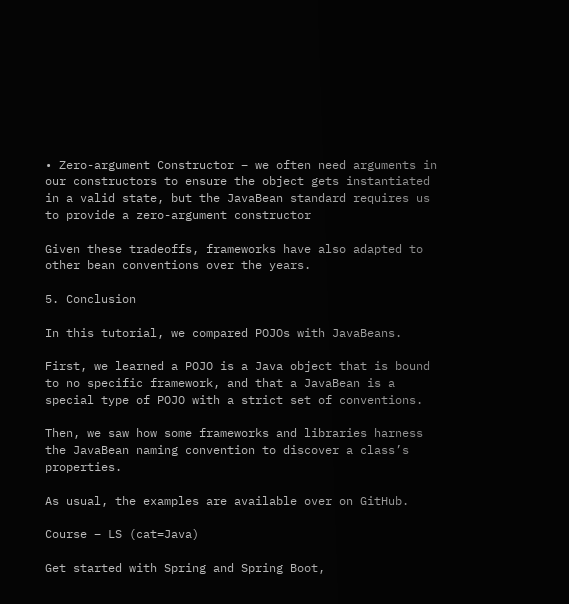• Zero-argument Constructor – we often need arguments in our constructors to ensure the object gets instantiated in a valid state, but the JavaBean standard requires us to provide a zero-argument constructor

Given these tradeoffs, frameworks have also adapted to other bean conventions over the years.

5. Conclusion

In this tutorial, we compared POJOs with JavaBeans.

First, we learned a POJO is a Java object that is bound to no specific framework, and that a JavaBean is a special type of POJO with a strict set of conventions.

Then, we saw how some frameworks and libraries harness the JavaBean naming convention to discover a class’s properties.

As usual, the examples are available over on GitHub.

Course – LS (cat=Java)

Get started with Spring and Spring Boot,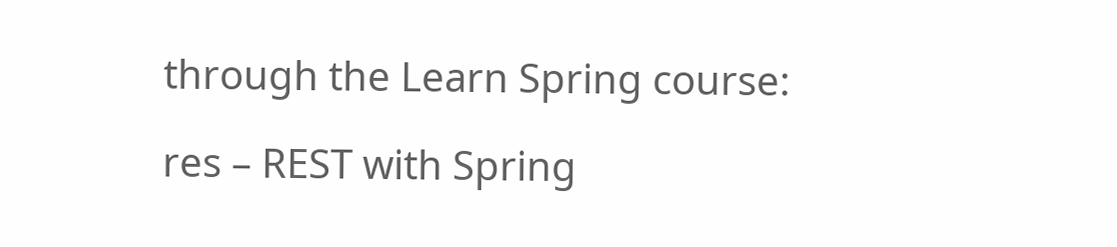through the Learn Spring course:

res – REST with Spring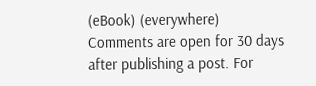(eBook) (everywhere)
Comments are open for 30 days after publishing a post. For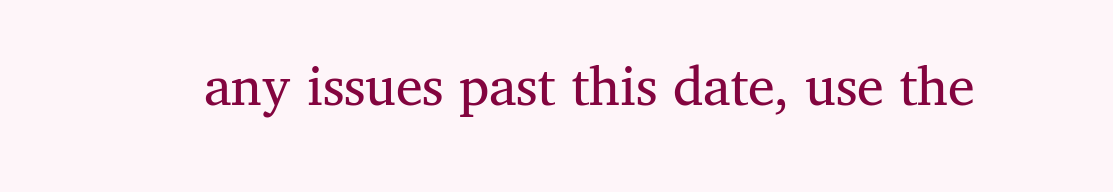any issues past this date, use the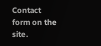Contact form on the site.